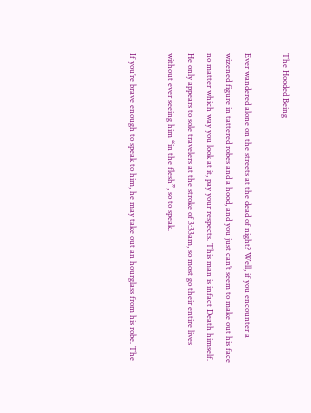The Hooded Being

Ever wandered alone on the streets at the dead of night? Well, if you encounter a wizened figure in tattered robes and a hood, and you just can’t seem to make out his face no matter which way you look at it, pay your respects. This man is infact Death himself. He only appears to sole travelers at the stroke of 3:33am, so most go their entire lives without ever seeing him “in the flesh”, so to speak.

If you’re brave enough to speak to him, he may take out an hourglass from his robe. The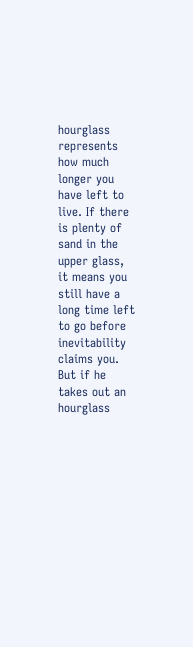hourglass represents how much longer you have left to live. If there is plenty of sand in the upper glass, it means you still have a long time left to go before inevitability claims you. But if he takes out an hourglass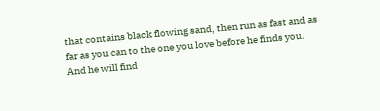that contains black flowing sand, then run as fast and as far as you can to the one you love before he finds you. And he will find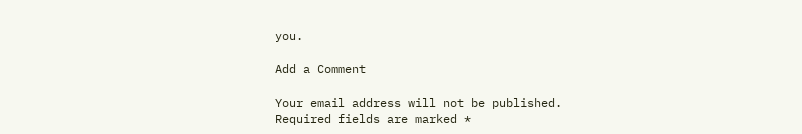you.

Add a Comment

Your email address will not be published. Required fields are marked *